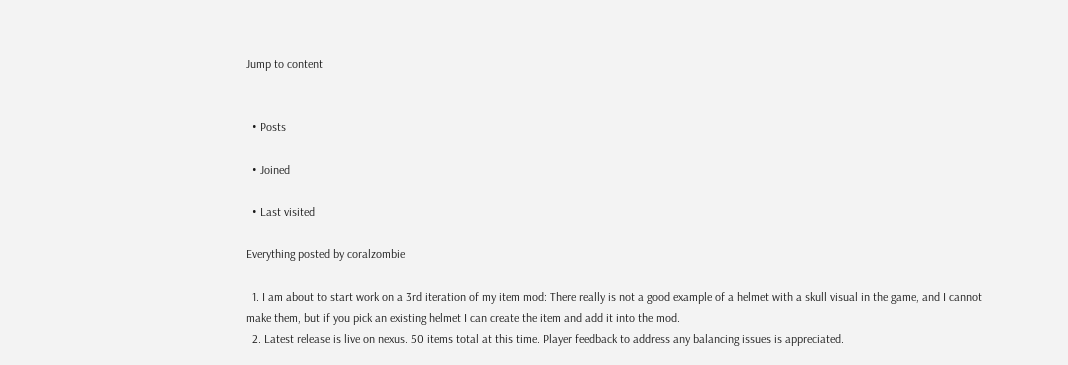Jump to content


  • Posts

  • Joined

  • Last visited

Everything posted by coralzombie

  1. I am about to start work on a 3rd iteration of my item mod: There really is not a good example of a helmet with a skull visual in the game, and I cannot make them, but if you pick an existing helmet I can create the item and add it into the mod.
  2. Latest release is live on nexus. 50 items total at this time. Player feedback to address any balancing issues is appreciated.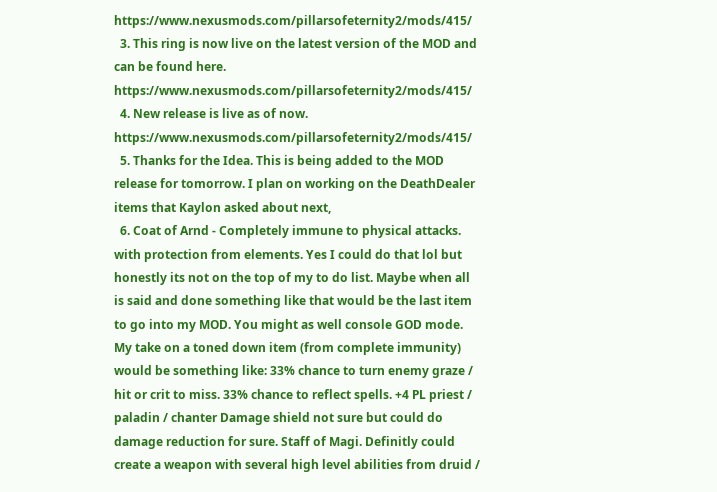https://www.nexusmods.com/pillarsofeternity2/mods/415/
  3. This ring is now live on the latest version of the MOD and can be found here. https://www.nexusmods.com/pillarsofeternity2/mods/415/
  4. New release is live as of now. https://www.nexusmods.com/pillarsofeternity2/mods/415/
  5. Thanks for the Idea. This is being added to the MOD release for tomorrow. I plan on working on the DeathDealer items that Kaylon asked about next,
  6. Coat of Arnd - Completely immune to physical attacks. with protection from elements. Yes I could do that lol but honestly its not on the top of my to do list. Maybe when all is said and done something like that would be the last item to go into my MOD. You might as well console GOD mode. My take on a toned down item (from complete immunity) would be something like: 33% chance to turn enemy graze / hit or crit to miss. 33% chance to reflect spells. +4 PL priest / paladin / chanter Damage shield not sure but could do damage reduction for sure. Staff of Magi. Definitly could create a weapon with several high level abilities from druid /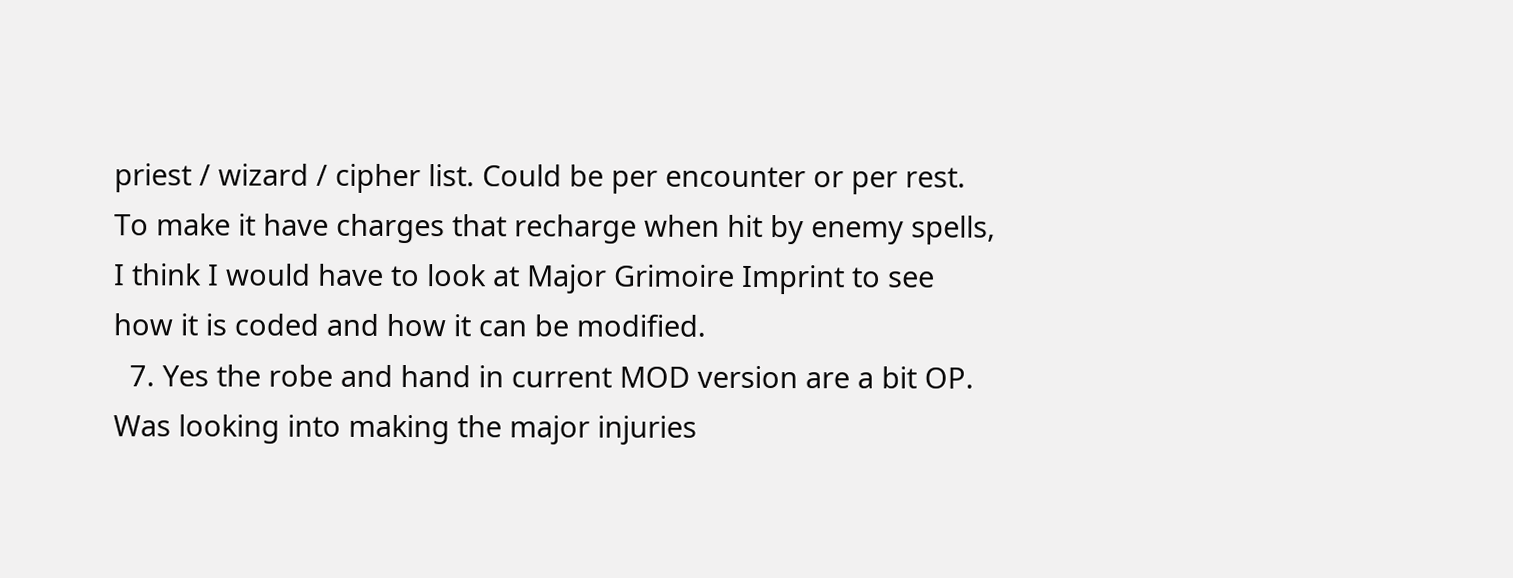priest / wizard / cipher list. Could be per encounter or per rest. To make it have charges that recharge when hit by enemy spells, I think I would have to look at Major Grimoire Imprint to see how it is coded and how it can be modified.
  7. Yes the robe and hand in current MOD version are a bit OP. Was looking into making the major injuries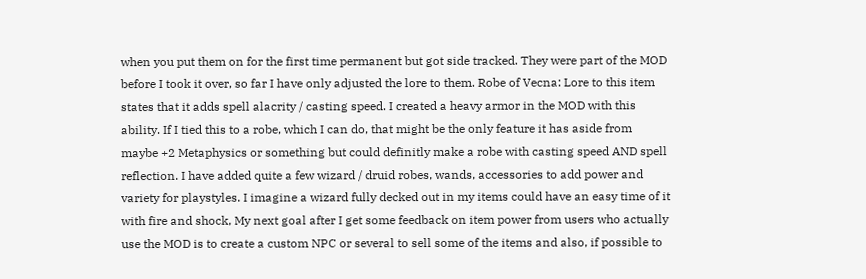when you put them on for the first time permanent but got side tracked. They were part of the MOD before I took it over, so far I have only adjusted the lore to them. Robe of Vecna: Lore to this item states that it adds spell alacrity / casting speed. I created a heavy armor in the MOD with this ability. If I tied this to a robe, which I can do, that might be the only feature it has aside from maybe +2 Metaphysics or something but could definitly make a robe with casting speed AND spell reflection. I have added quite a few wizard / druid robes, wands, accessories to add power and variety for playstyles. I imagine a wizard fully decked out in my items could have an easy time of it with fire and shock, My next goal after I get some feedback on item power from users who actually use the MOD is to create a custom NPC or several to sell some of the items and also, if possible to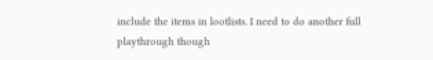include the items in lootlists. I need to do another full playthrough though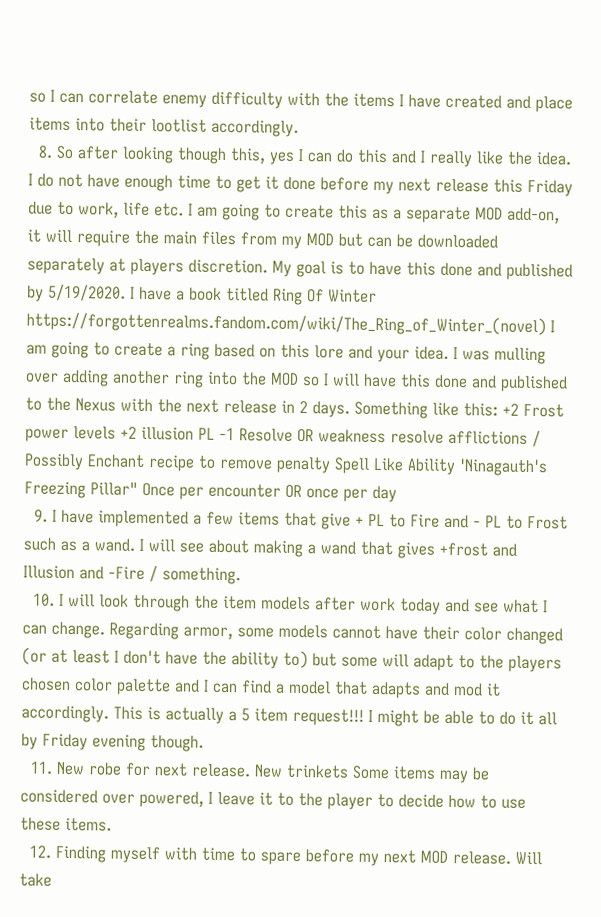so I can correlate enemy difficulty with the items I have created and place items into their lootlist accordingly.
  8. So after looking though this, yes I can do this and I really like the idea. I do not have enough time to get it done before my next release this Friday due to work, life etc. I am going to create this as a separate MOD add-on, it will require the main files from my MOD but can be downloaded separately at players discretion. My goal is to have this done and published by 5/19/2020. I have a book titled Ring Of Winter https://forgottenrealms.fandom.com/wiki/The_Ring_of_Winter_(novel) I am going to create a ring based on this lore and your idea. I was mulling over adding another ring into the MOD so I will have this done and published to the Nexus with the next release in 2 days. Something like this: +2 Frost power levels +2 illusion PL -1 Resolve OR weakness resolve afflictions / Possibly Enchant recipe to remove penalty Spell Like Ability 'Ninagauth's Freezing Pillar" Once per encounter OR once per day
  9. I have implemented a few items that give + PL to Fire and - PL to Frost such as a wand. I will see about making a wand that gives +frost and Illusion and -Fire / something.
  10. I will look through the item models after work today and see what I can change. Regarding armor, some models cannot have their color changed (or at least I don't have the ability to) but some will adapt to the players chosen color palette and I can find a model that adapts and mod it accordingly. This is actually a 5 item request!!! I might be able to do it all by Friday evening though.
  11. New robe for next release. New trinkets Some items may be considered over powered, I leave it to the player to decide how to use these items.
  12. Finding myself with time to spare before my next MOD release. Will take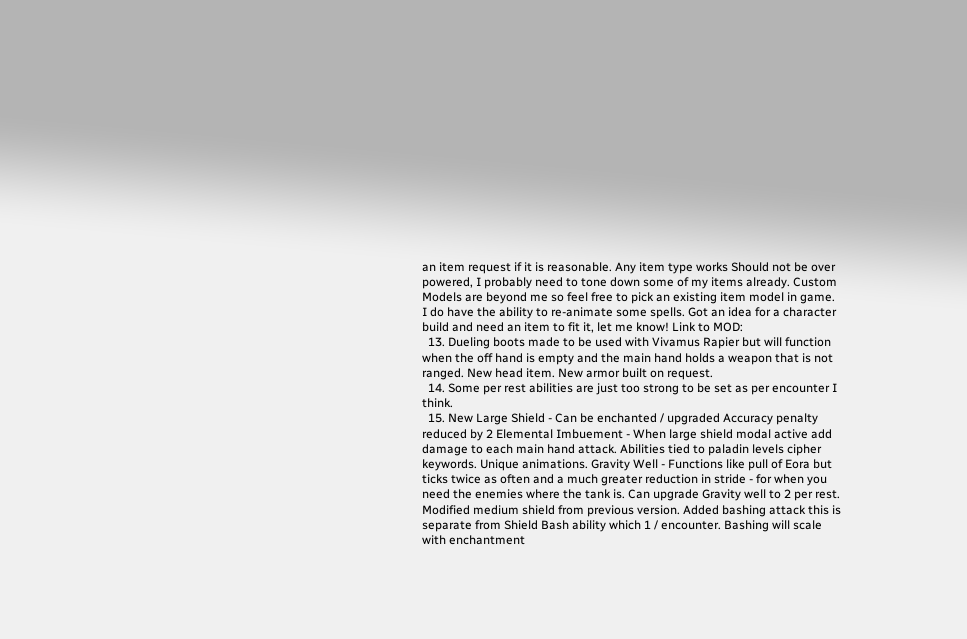an item request if it is reasonable. Any item type works Should not be over powered, I probably need to tone down some of my items already. Custom Models are beyond me so feel free to pick an existing item model in game. I do have the ability to re-animate some spells. Got an idea for a character build and need an item to fit it, let me know! Link to MOD:
  13. Dueling boots made to be used with Vivamus Rapier but will function when the off hand is empty and the main hand holds a weapon that is not ranged. New head item. New armor built on request.
  14. Some per rest abilities are just too strong to be set as per encounter I think.
  15. New Large Shield - Can be enchanted / upgraded Accuracy penalty reduced by 2 Elemental Imbuement - When large shield modal active add damage to each main hand attack. Abilities tied to paladin levels cipher keywords. Unique animations. Gravity Well - Functions like pull of Eora but ticks twice as often and a much greater reduction in stride - for when you need the enemies where the tank is. Can upgrade Gravity well to 2 per rest. Modified medium shield from previous version. Added bashing attack this is separate from Shield Bash ability which 1 / encounter. Bashing will scale with enchantment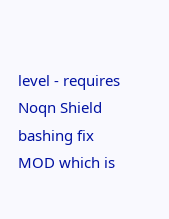level - requires Noqn Shield bashing fix MOD which is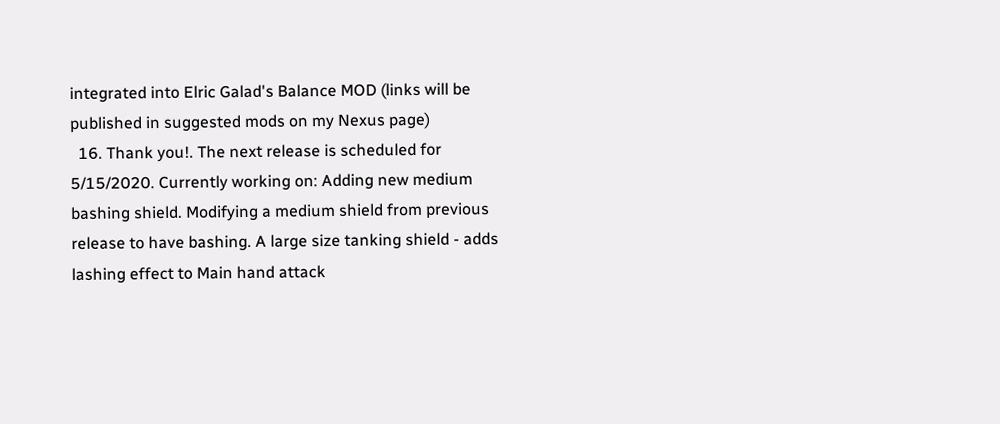integrated into Elric Galad's Balance MOD (links will be published in suggested mods on my Nexus page)
  16. Thank you!. The next release is scheduled for 5/15/2020. Currently working on: Adding new medium bashing shield. Modifying a medium shield from previous release to have bashing. A large size tanking shield - adds lashing effect to Main hand attack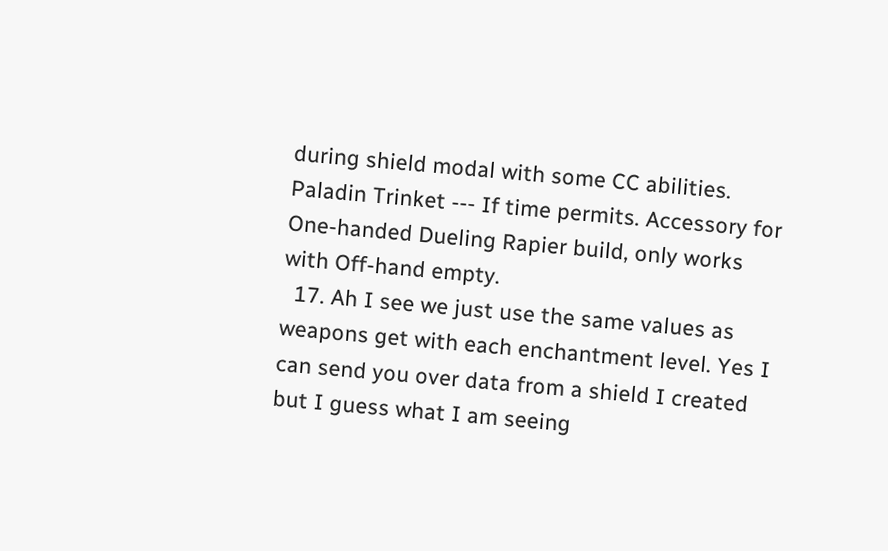during shield modal with some CC abilities. Paladin Trinket --- If time permits. Accessory for One-handed Dueling Rapier build, only works with Off-hand empty.
  17. Ah I see we just use the same values as weapons get with each enchantment level. Yes I can send you over data from a shield I created but I guess what I am seeing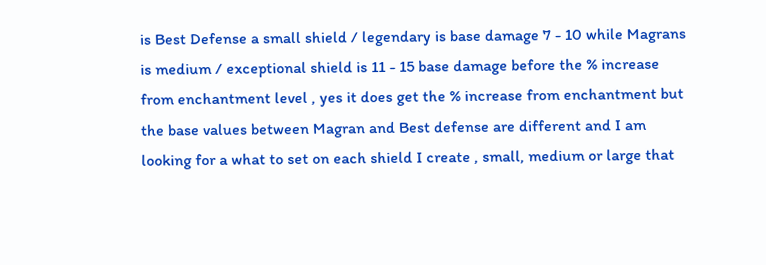is Best Defense a small shield / legendary is base damage 7 - 10 while Magrans is medium / exceptional shield is 11 - 15 base damage before the % increase from enchantment level , yes it does get the % increase from enchantment but the base values between Magran and Best defense are different and I am looking for a what to set on each shield I create , small, medium or large that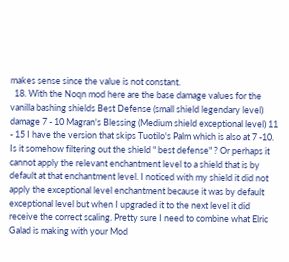makes sense since the value is not constant.
  18. With the Noqn mod here are the base damage values for the vanilla bashing shields Best Defense (small shield legendary level) damage 7 - 10 Magran's Blessing (Medium shield exceptional level) 11 - 15 I have the version that skips Tuotilo's Palm which is also at 7 -10. Is it somehow filtering out the shield " best defense" ? Or perhaps it cannot apply the relevant enchantment level to a shield that is by default at that enchantment level. I noticed with my shield it did not apply the exceptional level enchantment because it was by default exceptional level but when I upgraded it to the next level it did receive the correct scaling. Pretty sure I need to combine what Elric Galad is making with your Mod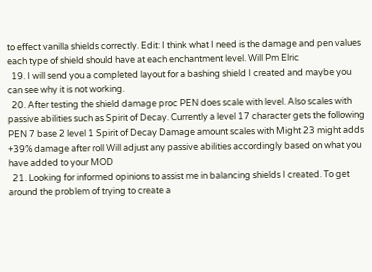to effect vanilla shields correctly. Edit: I think what I need is the damage and pen values each type of shield should have at each enchantment level. Will Pm Elric
  19. I will send you a completed layout for a bashing shield I created and maybe you can see why it is not working.
  20. After testing the shield damage proc PEN does scale with level. Also scales with passive abilities such as Spirit of Decay. Currently a level 17 character gets the following PEN 7 base 2 level 1 Spirit of Decay Damage amount scales with Might 23 might adds +39% damage after roll Will adjust any passive abilities accordingly based on what you have added to your MOD
  21. Looking for informed opinions to assist me in balancing shields I created. To get around the problem of trying to create a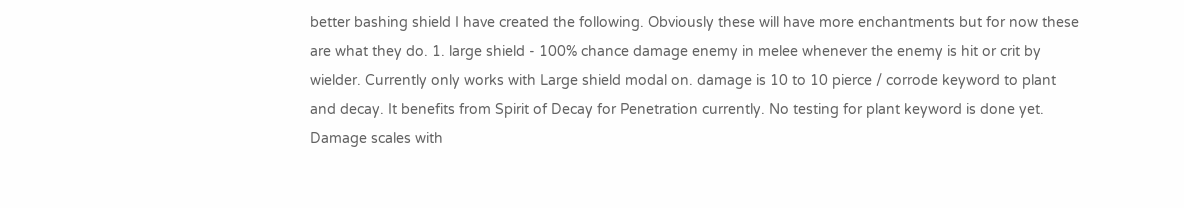better bashing shield I have created the following. Obviously these will have more enchantments but for now these are what they do. 1. large shield - 100% chance damage enemy in melee whenever the enemy is hit or crit by wielder. Currently only works with Large shield modal on. damage is 10 to 10 pierce / corrode keyword to plant and decay. It benefits from Spirit of Decay for Penetration currently. No testing for plant keyword is done yet. Damage scales with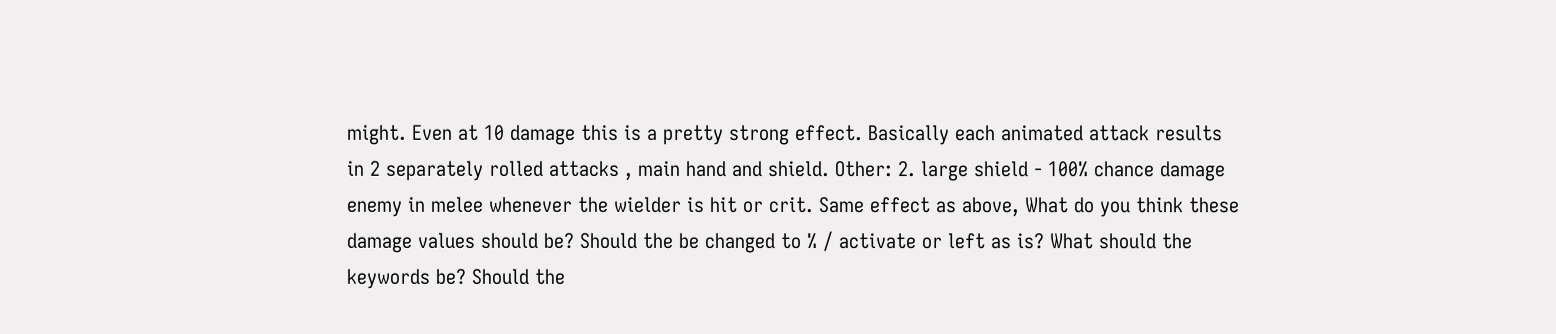might. Even at 10 damage this is a pretty strong effect. Basically each animated attack results in 2 separately rolled attacks , main hand and shield. Other: 2. large shield - 100% chance damage enemy in melee whenever the wielder is hit or crit. Same effect as above, What do you think these damage values should be? Should the be changed to % / activate or left as is? What should the keywords be? Should the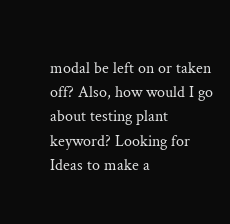modal be left on or taken off? Also, how would I go about testing plant keyword? Looking for Ideas to make a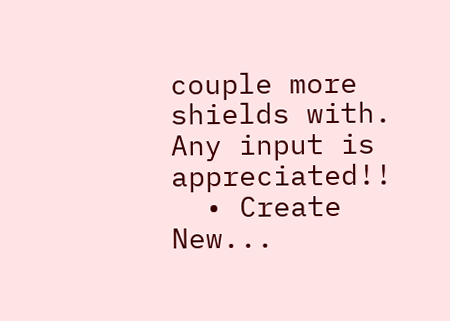couple more shields with. Any input is appreciated!!
  • Create New...